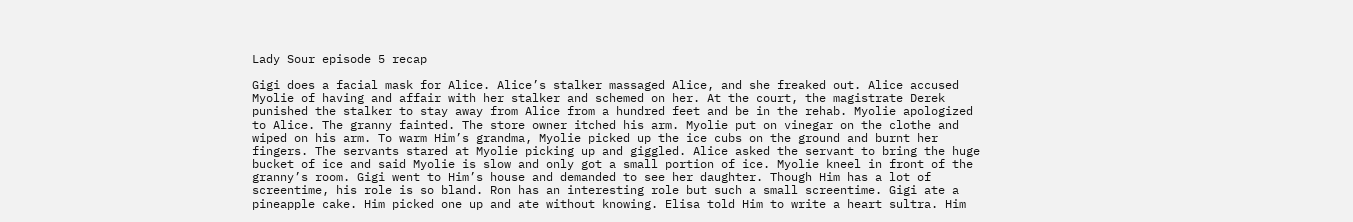Lady Sour episode 5 recap

Gigi does a facial mask for Alice. Alice’s stalker massaged Alice, and she freaked out. Alice accused Myolie of having and affair with her stalker and schemed on her. At the court, the magistrate Derek punished the stalker to stay away from Alice from a hundred feet and be in the rehab. Myolie apologized to Alice. The granny fainted. The store owner itched his arm. Myolie put on vinegar on the clothe and wiped on his arm. To warm Him’s grandma, Myolie picked up the ice cubs on the ground and burnt her fingers. The servants stared at Myolie picking up and giggled. Alice asked the servant to bring the huge bucket of ice and said Myolie is slow and only got a small portion of ice. Myolie kneel in front of the granny’s room. Gigi went to Him’s house and demanded to see her daughter. Though Him has a lot of screentime, his role is so bland. Ron has an interesting role but such a small screentime. Gigi ate a pineapple cake. Him picked one up and ate without knowing. Elisa told Him to write a heart sultra. Him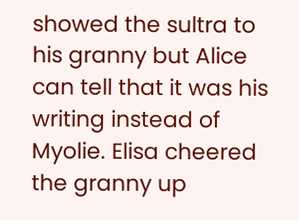showed the sultra to his granny but Alice can tell that it was his writing instead of Myolie. Elisa cheered the granny up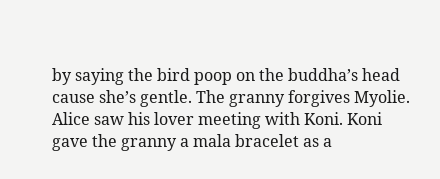by saying the bird poop on the buddha’s head cause she’s gentle. The granny forgives Myolie. Alice saw his lover meeting with Koni. Koni gave the granny a mala bracelet as a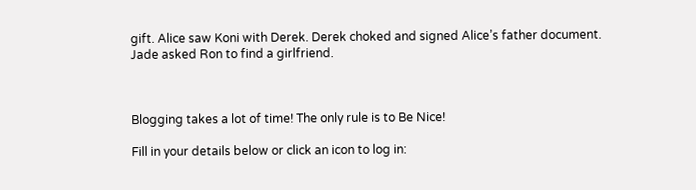gift. Alice saw Koni with Derek. Derek choked and signed Alice’s father document. Jade asked Ron to find a girlfriend.



Blogging takes a lot of time! The only rule is to Be Nice!

Fill in your details below or click an icon to log in: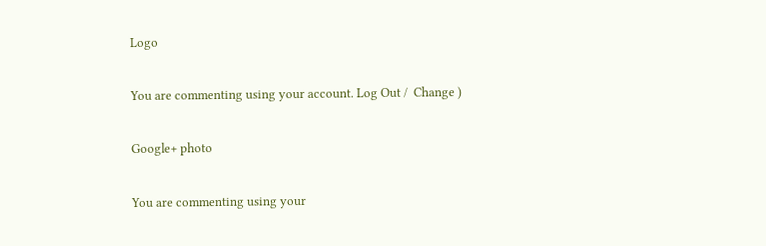Logo

You are commenting using your account. Log Out /  Change )

Google+ photo

You are commenting using your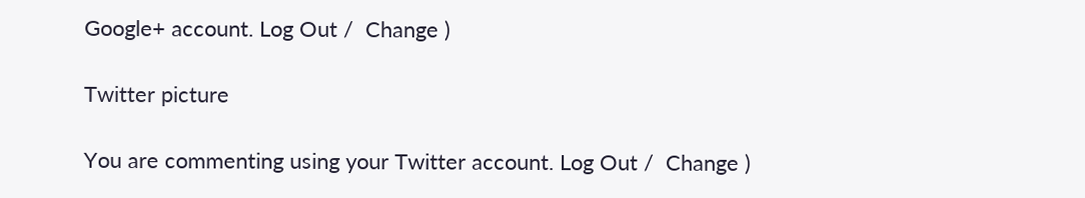Google+ account. Log Out /  Change )

Twitter picture

You are commenting using your Twitter account. Log Out /  Change )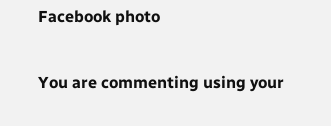Facebook photo

You are commenting using your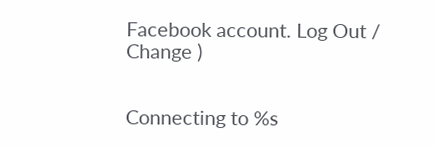Facebook account. Log Out /  Change )


Connecting to %s